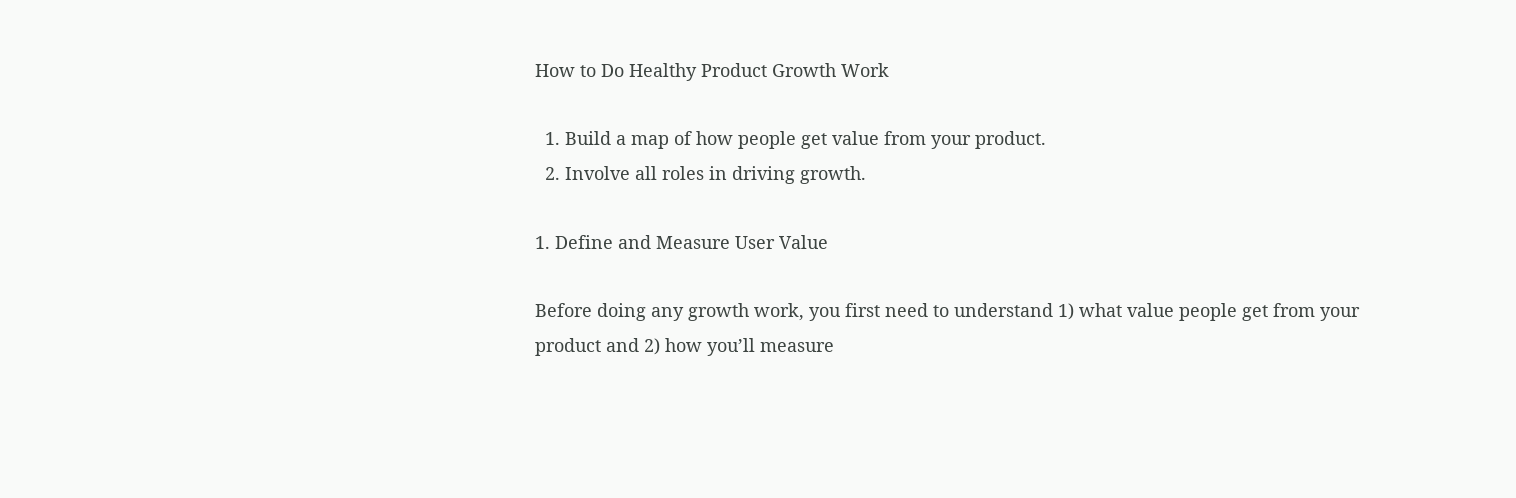How to Do Healthy Product Growth Work

  1. Build a map of how people get value from your product.
  2. Involve all roles in driving growth.

1. Define and Measure User Value

Before doing any growth work, you first need to understand 1) what value people get from your product and 2) how you’ll measure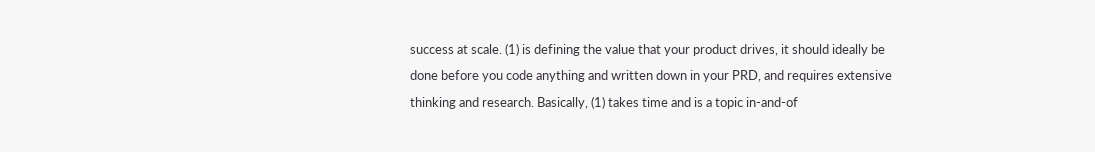success at scale. (1) is defining the value that your product drives, it should ideally be done before you code anything and written down in your PRD, and requires extensive thinking and research. Basically, (1) takes time and is a topic in-and-of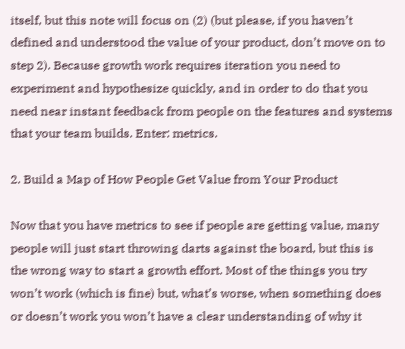itself, but this note will focus on (2) (but please, if you haven’t defined and understood the value of your product, don’t move on to step 2). Because growth work requires iteration you need to experiment and hypothesize quickly, and in order to do that you need near instant feedback from people on the features and systems that your team builds. Enter: metrics.

2. Build a Map of How People Get Value from Your Product

Now that you have metrics to see if people are getting value, many people will just start throwing darts against the board, but this is the wrong way to start a growth effort. Most of the things you try won’t work (which is fine) but, what’s worse, when something does or doesn’t work you won’t have a clear understanding of why it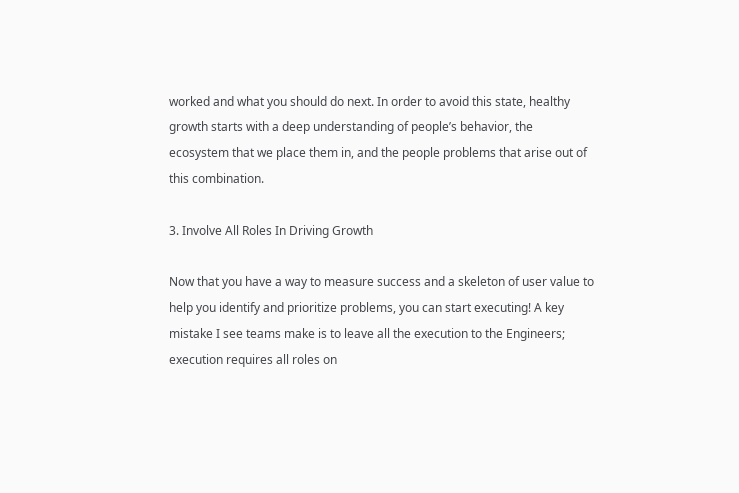worked and what you should do next. In order to avoid this state, healthy growth starts with a deep understanding of people’s behavior, the ecosystem that we place them in, and the people problems that arise out of this combination.

3. Involve All Roles In Driving Growth

Now that you have a way to measure success and a skeleton of user value to help you identify and prioritize problems, you can start executing! A key mistake I see teams make is to leave all the execution to the Engineers; execution requires all roles on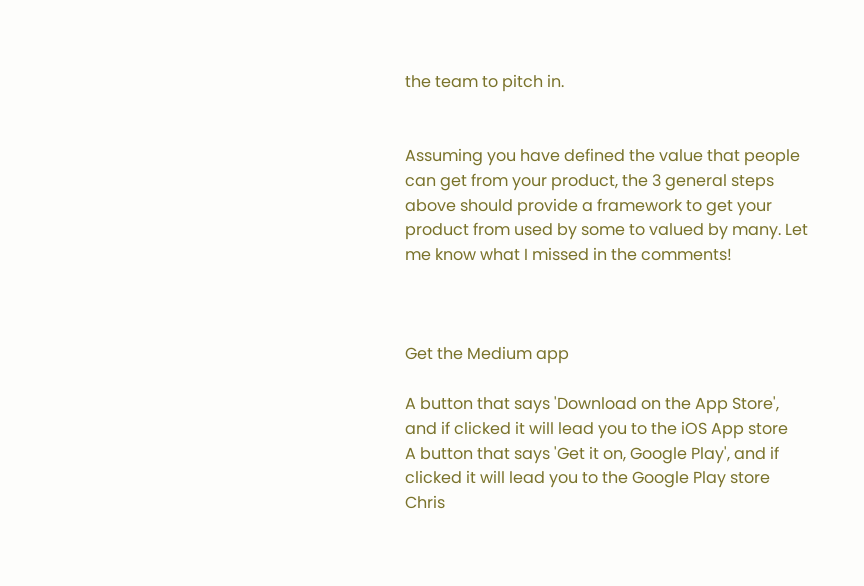the team to pitch in.


Assuming you have defined the value that people can get from your product, the 3 general steps above should provide a framework to get your product from used by some to valued by many. Let me know what I missed in the comments!



Get the Medium app

A button that says 'Download on the App Store', and if clicked it will lead you to the iOS App store
A button that says 'Get it on, Google Play', and if clicked it will lead you to the Google Play store
Chris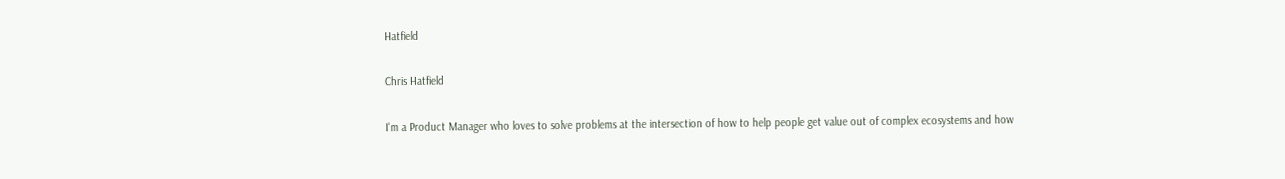Hatfield

Chris Hatfield

I'm a Product Manager who loves to solve problems at the intersection of how to help people get value out of complex ecosystems and how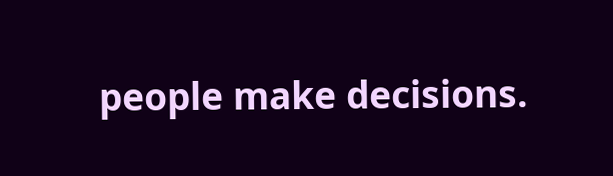people make decisions.